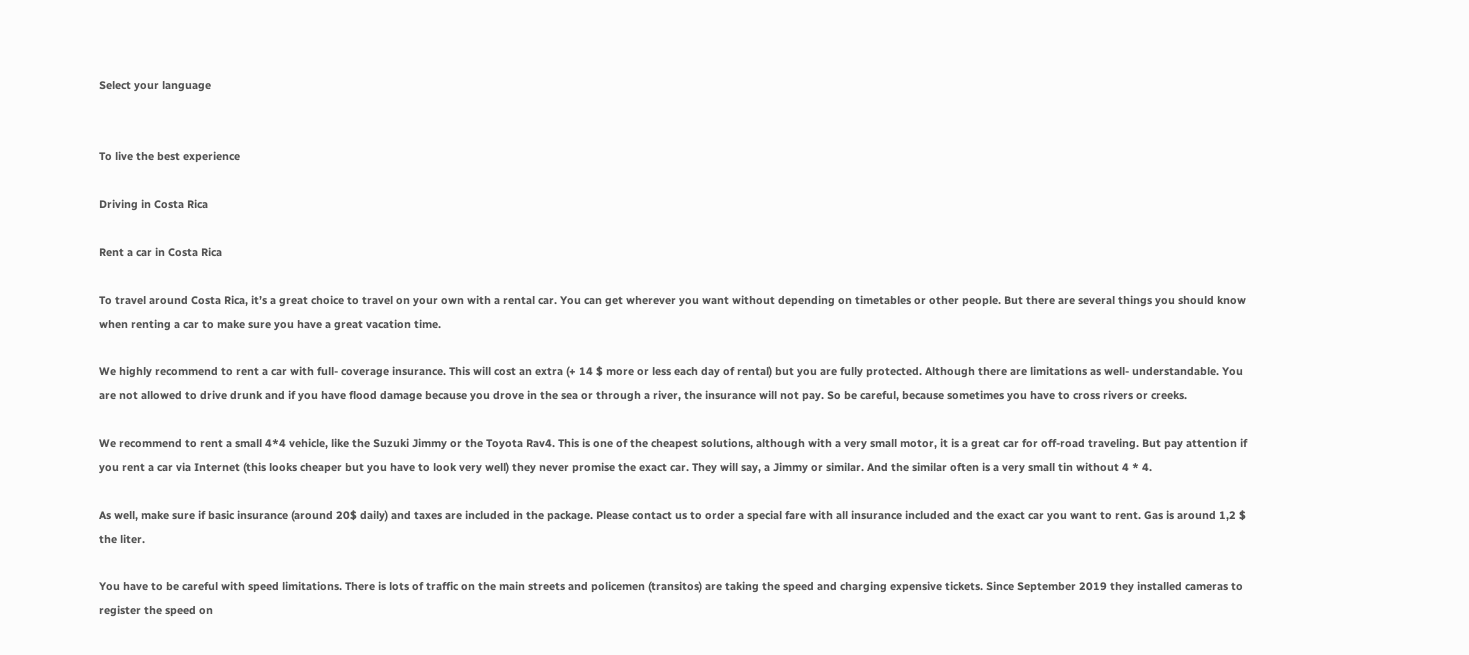Select your language


To live the best experience

Driving in Costa Rica

Rent a car in Costa Rica

To travel around Costa Rica, it’s a great choice to travel on your own with a rental car. You can get wherever you want without depending on timetables or other people. But there are several things you should know when renting a car to make sure you have a great vacation time.

We highly recommend to rent a car with full- coverage insurance. This will cost an extra (+ 14 $ more or less each day of rental) but you are fully protected. Although there are limitations as well- understandable. You are not allowed to drive drunk and if you have flood damage because you drove in the sea or through a river, the insurance will not pay. So be careful, because sometimes you have to cross rivers or creeks.

We recommend to rent a small 4*4 vehicle, like the Suzuki Jimmy or the Toyota Rav4. This is one of the cheapest solutions, although with a very small motor, it is a great car for off-road traveling. But pay attention if you rent a car via Internet (this looks cheaper but you have to look very well) they never promise the exact car. They will say, a Jimmy or similar. And the similar often is a very small tin without 4 * 4.

As well, make sure if basic insurance (around 20$ daily) and taxes are included in the package. Please contact us to order a special fare with all insurance included and the exact car you want to rent. Gas is around 1,2 $ the liter.

You have to be careful with speed limitations. There is lots of traffic on the main streets and policemen (transitos) are taking the speed and charging expensive tickets. Since September 2019 they installed cameras to register the speed on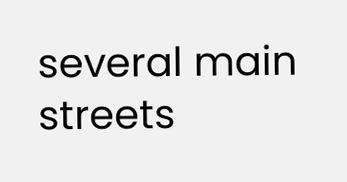several main streets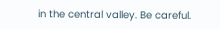in the central valley. Be careful.